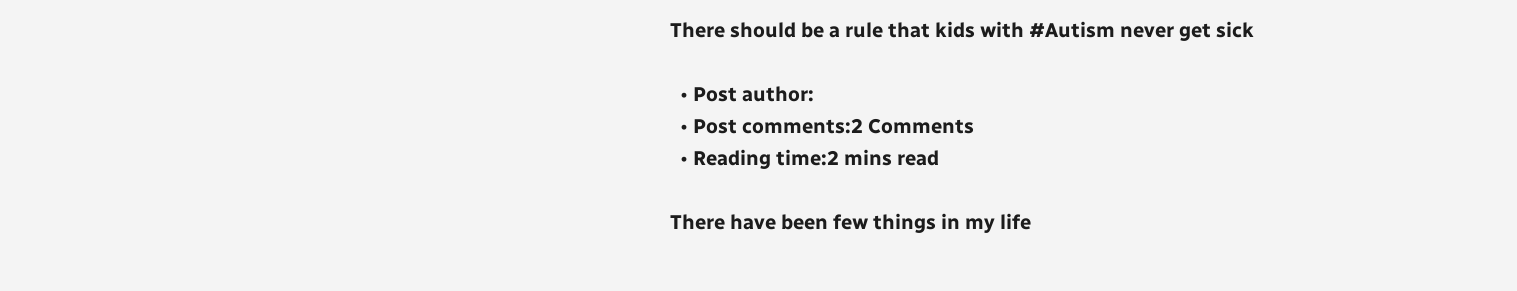There should be a rule that kids with #Autism never get sick

  • Post author:
  • Post comments:2 Comments
  • Reading time:2 mins read

There have been few things in my life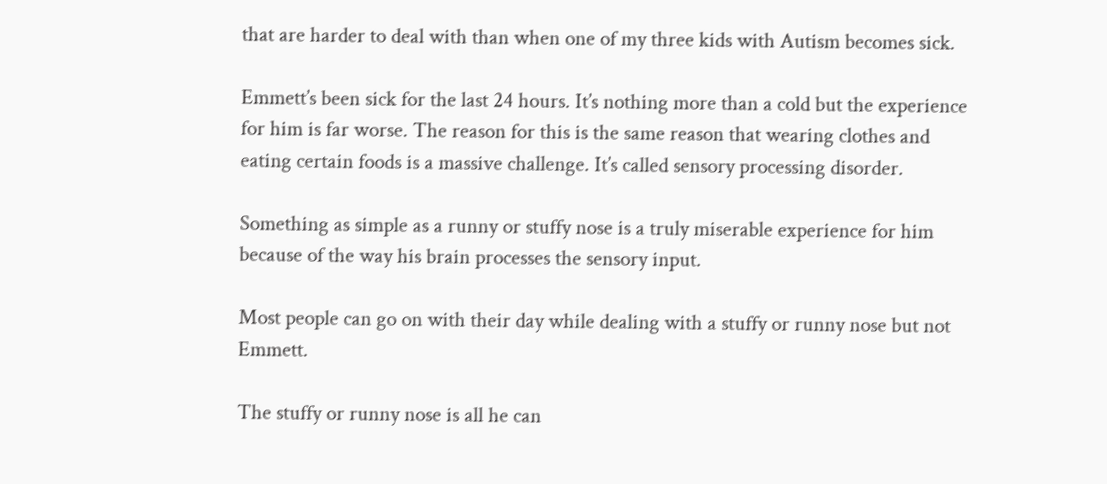that are harder to deal with than when one of my three kids with Autism becomes sick.

Emmett’s been sick for the last 24 hours. It’s nothing more than a cold but the experience for him is far worse. The reason for this is the same reason that wearing clothes and eating certain foods is a massive challenge. It’s called sensory processing disorder.

Something as simple as a runny or stuffy nose is a truly miserable experience for him because of the way his brain processes the sensory input.

Most people can go on with their day while dealing with a stuffy or runny nose but not Emmett.

The stuffy or runny nose is all he can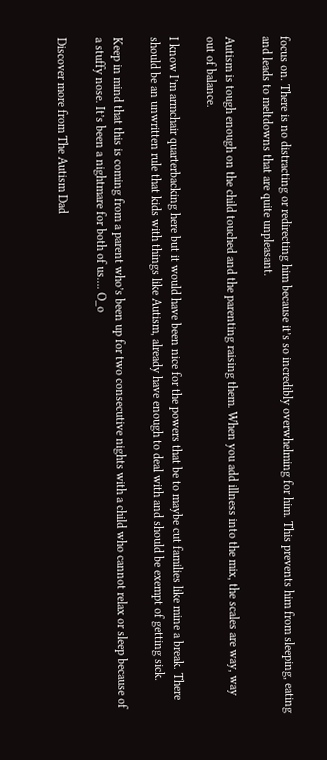focus on. There is no distracting or redirecting him because it’s so incredibly overwhelming for him. This prevents him from sleeping, eating and leads to meltdowns that are quite unpleasant.

Autism is tough enough on the child touched and the parenting raising them. When you add illness into the mix, the scales are way, way out of balance.

I know I’m armchair quarterbacking here but it would have been nice for the powers that be to maybe cut families like mine a break. There should be an unwritten rule that kids with things like Autism, already have enough to deal with and should be exempt of getting sick.

Keep in mind that this is coming from a parent who’s been up for two consecutive nights with a child who cannot relax or sleep because of a stuffy nose. It’s been a nightmare for both of us…. O_o

Discover more from The Autism Dad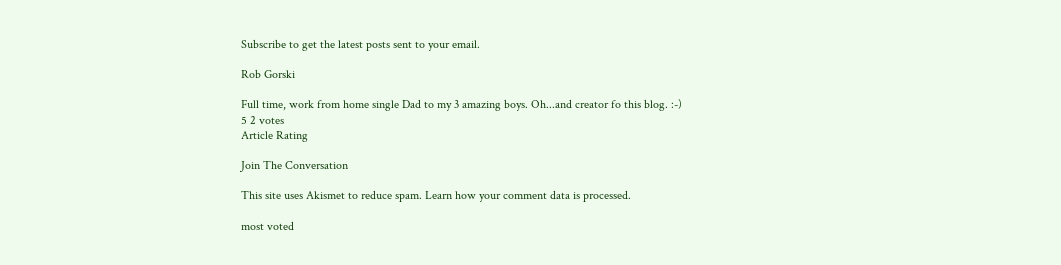Subscribe to get the latest posts sent to your email.

Rob Gorski

Full time, work from home single Dad to my 3 amazing boys. Oh...and creator fo this blog. :-)
5 2 votes
Article Rating

Join The Conversation

This site uses Akismet to reduce spam. Learn how your comment data is processed.

most voted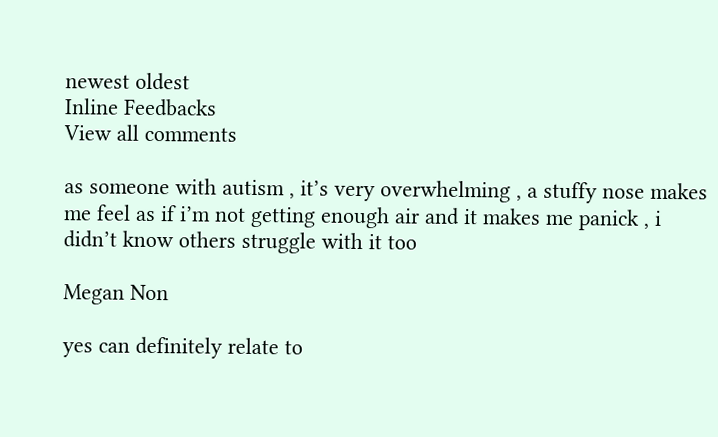newest oldest
Inline Feedbacks
View all comments

as someone with autism , it’s very overwhelming , a stuffy nose makes me feel as if i’m not getting enough air and it makes me panick , i didn’t know others struggle with it too

Megan Non

yes can definitely relate to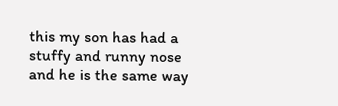this my son has had a stuffy and runny nose and he is the same way